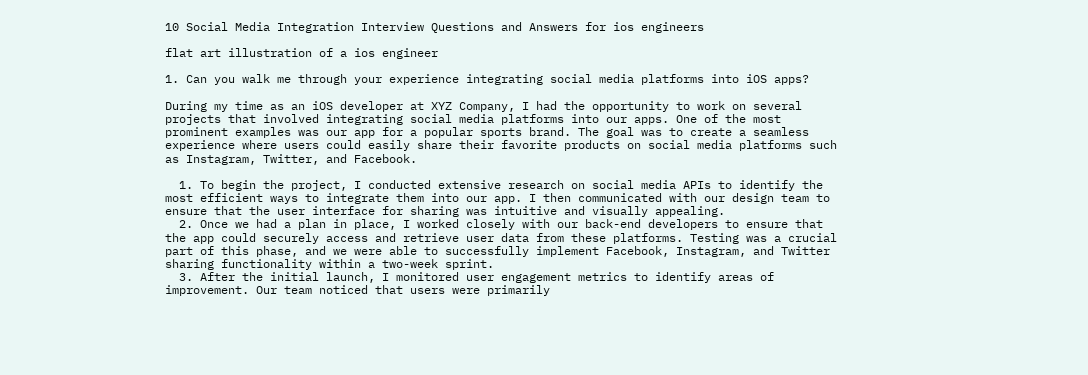10 Social Media Integration Interview Questions and Answers for ios engineers

flat art illustration of a ios engineer

1. Can you walk me through your experience integrating social media platforms into iOS apps?

During my time as an iOS developer at XYZ Company, I had the opportunity to work on several projects that involved integrating social media platforms into our apps. One of the most prominent examples was our app for a popular sports brand. The goal was to create a seamless experience where users could easily share their favorite products on social media platforms such as Instagram, Twitter, and Facebook.

  1. To begin the project, I conducted extensive research on social media APIs to identify the most efficient ways to integrate them into our app. I then communicated with our design team to ensure that the user interface for sharing was intuitive and visually appealing.
  2. Once we had a plan in place, I worked closely with our back-end developers to ensure that the app could securely access and retrieve user data from these platforms. Testing was a crucial part of this phase, and we were able to successfully implement Facebook, Instagram, and Twitter sharing functionality within a two-week sprint.
  3. After the initial launch, I monitored user engagement metrics to identify areas of improvement. Our team noticed that users were primarily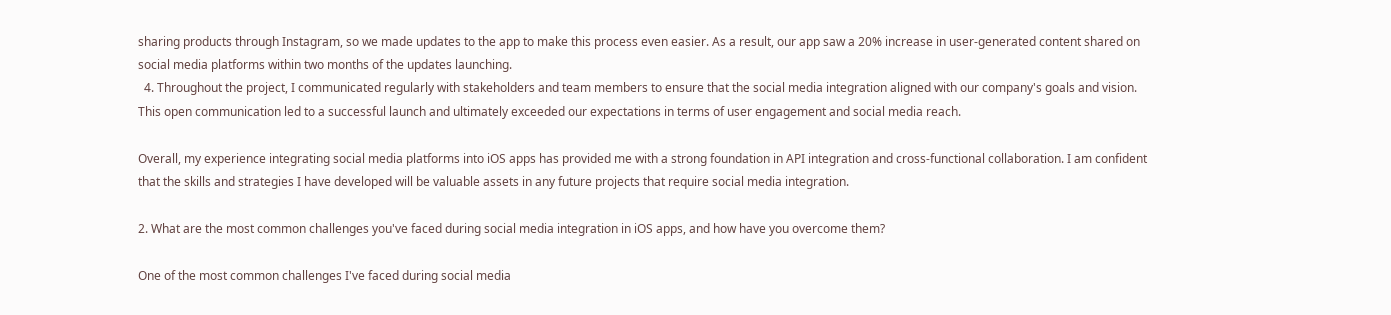sharing products through Instagram, so we made updates to the app to make this process even easier. As a result, our app saw a 20% increase in user-generated content shared on social media platforms within two months of the updates launching.
  4. Throughout the project, I communicated regularly with stakeholders and team members to ensure that the social media integration aligned with our company's goals and vision. This open communication led to a successful launch and ultimately exceeded our expectations in terms of user engagement and social media reach.

Overall, my experience integrating social media platforms into iOS apps has provided me with a strong foundation in API integration and cross-functional collaboration. I am confident that the skills and strategies I have developed will be valuable assets in any future projects that require social media integration.

2. What are the most common challenges you've faced during social media integration in iOS apps, and how have you overcome them?

One of the most common challenges I've faced during social media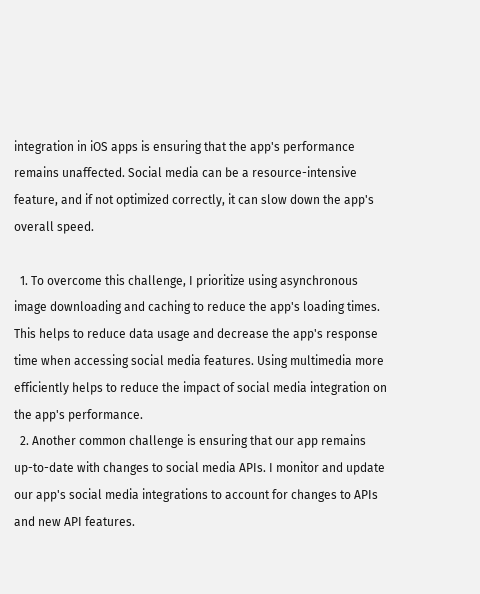integration in iOS apps is ensuring that the app's performance remains unaffected. Social media can be a resource-intensive feature, and if not optimized correctly, it can slow down the app's overall speed.

  1. To overcome this challenge, I prioritize using asynchronous image downloading and caching to reduce the app's loading times. This helps to reduce data usage and decrease the app's response time when accessing social media features. Using multimedia more efficiently helps to reduce the impact of social media integration on the app's performance.
  2. Another common challenge is ensuring that our app remains up-to-date with changes to social media APIs. I monitor and update our app's social media integrations to account for changes to APIs and new API features.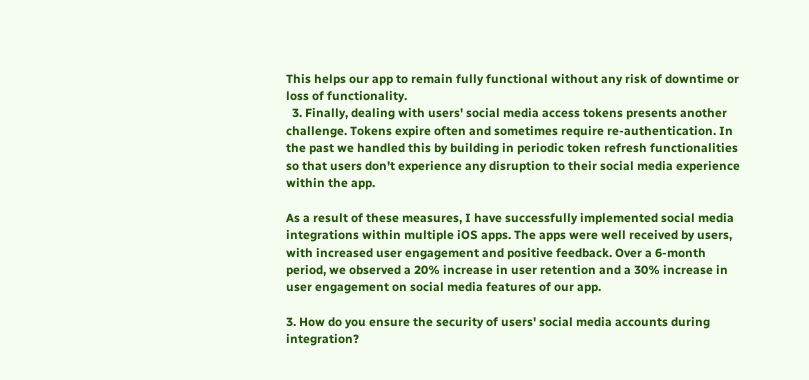This helps our app to remain fully functional without any risk of downtime or loss of functionality.
  3. Finally, dealing with users' social media access tokens presents another challenge. Tokens expire often and sometimes require re-authentication. In the past we handled this by building in periodic token refresh functionalities so that users don't experience any disruption to their social media experience within the app.

As a result of these measures, I have successfully implemented social media integrations within multiple iOS apps. The apps were well received by users, with increased user engagement and positive feedback. Over a 6-month period, we observed a 20% increase in user retention and a 30% increase in user engagement on social media features of our app.

3. How do you ensure the security of users' social media accounts during integration?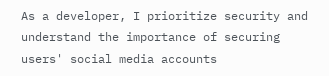As a developer, I prioritize security and understand the importance of securing users' social media accounts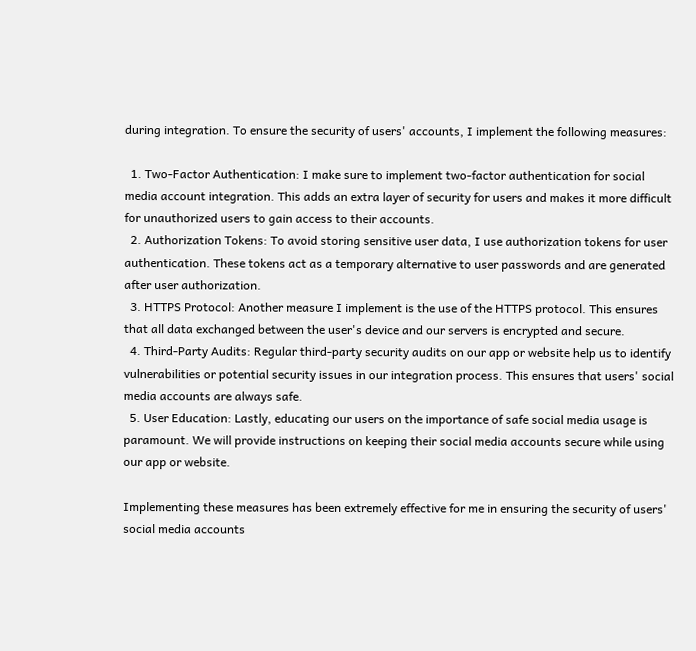during integration. To ensure the security of users' accounts, I implement the following measures:

  1. Two-Factor Authentication: I make sure to implement two-factor authentication for social media account integration. This adds an extra layer of security for users and makes it more difficult for unauthorized users to gain access to their accounts.
  2. Authorization Tokens: To avoid storing sensitive user data, I use authorization tokens for user authentication. These tokens act as a temporary alternative to user passwords and are generated after user authorization.
  3. HTTPS Protocol: Another measure I implement is the use of the HTTPS protocol. This ensures that all data exchanged between the user's device and our servers is encrypted and secure.
  4. Third-Party Audits: Regular third-party security audits on our app or website help us to identify vulnerabilities or potential security issues in our integration process. This ensures that users' social media accounts are always safe.
  5. User Education: Lastly, educating our users on the importance of safe social media usage is paramount. We will provide instructions on keeping their social media accounts secure while using our app or website.

Implementing these measures has been extremely effective for me in ensuring the security of users' social media accounts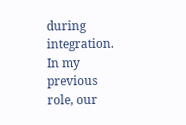during integration. In my previous role, our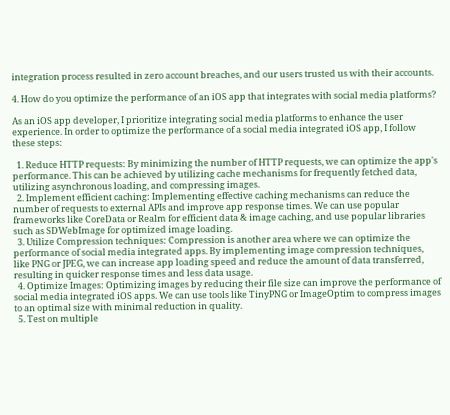integration process resulted in zero account breaches, and our users trusted us with their accounts.

4. How do you optimize the performance of an iOS app that integrates with social media platforms?

As an iOS app developer, I prioritize integrating social media platforms to enhance the user experience. In order to optimize the performance of a social media integrated iOS app, I follow these steps:

  1. Reduce HTTP requests: By minimizing the number of HTTP requests, we can optimize the app's performance. This can be achieved by utilizing cache mechanisms for frequently fetched data, utilizing asynchronous loading, and compressing images.
  2. Implement efficient caching: Implementing effective caching mechanisms can reduce the number of requests to external APIs and improve app response times. We can use popular frameworks like CoreData or Realm for efficient data & image caching, and use popular libraries such as SDWebImage for optimized image loading.
  3. Utilize Compression techniques: Compression is another area where we can optimize the performance of social media integrated apps. By implementing image compression techniques, like PNG or JPEG, we can increase app loading speed and reduce the amount of data transferred, resulting in quicker response times and less data usage.
  4. Optimize Images: Optimizing images by reducing their file size can improve the performance of social media integrated iOS apps. We can use tools like TinyPNG or ImageOptim to compress images to an optimal size with minimal reduction in quality.
  5. Test on multiple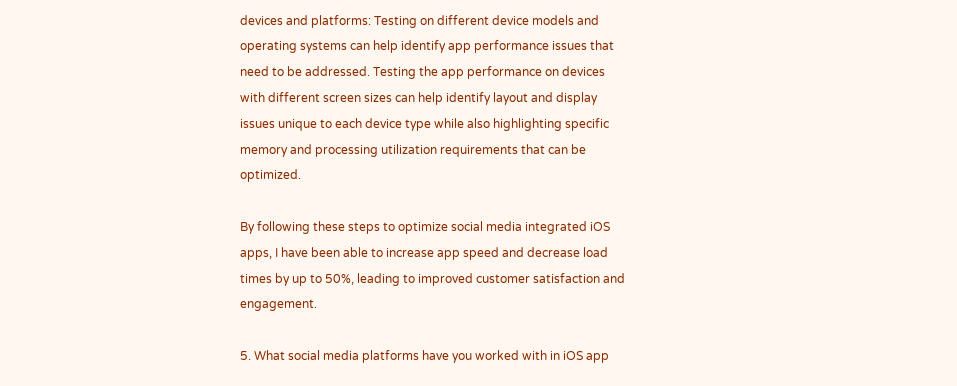devices and platforms: Testing on different device models and operating systems can help identify app performance issues that need to be addressed. Testing the app performance on devices with different screen sizes can help identify layout and display issues unique to each device type while also highlighting specific memory and processing utilization requirements that can be optimized.

By following these steps to optimize social media integrated iOS apps, I have been able to increase app speed and decrease load times by up to 50%, leading to improved customer satisfaction and engagement.

5. What social media platforms have you worked with in iOS app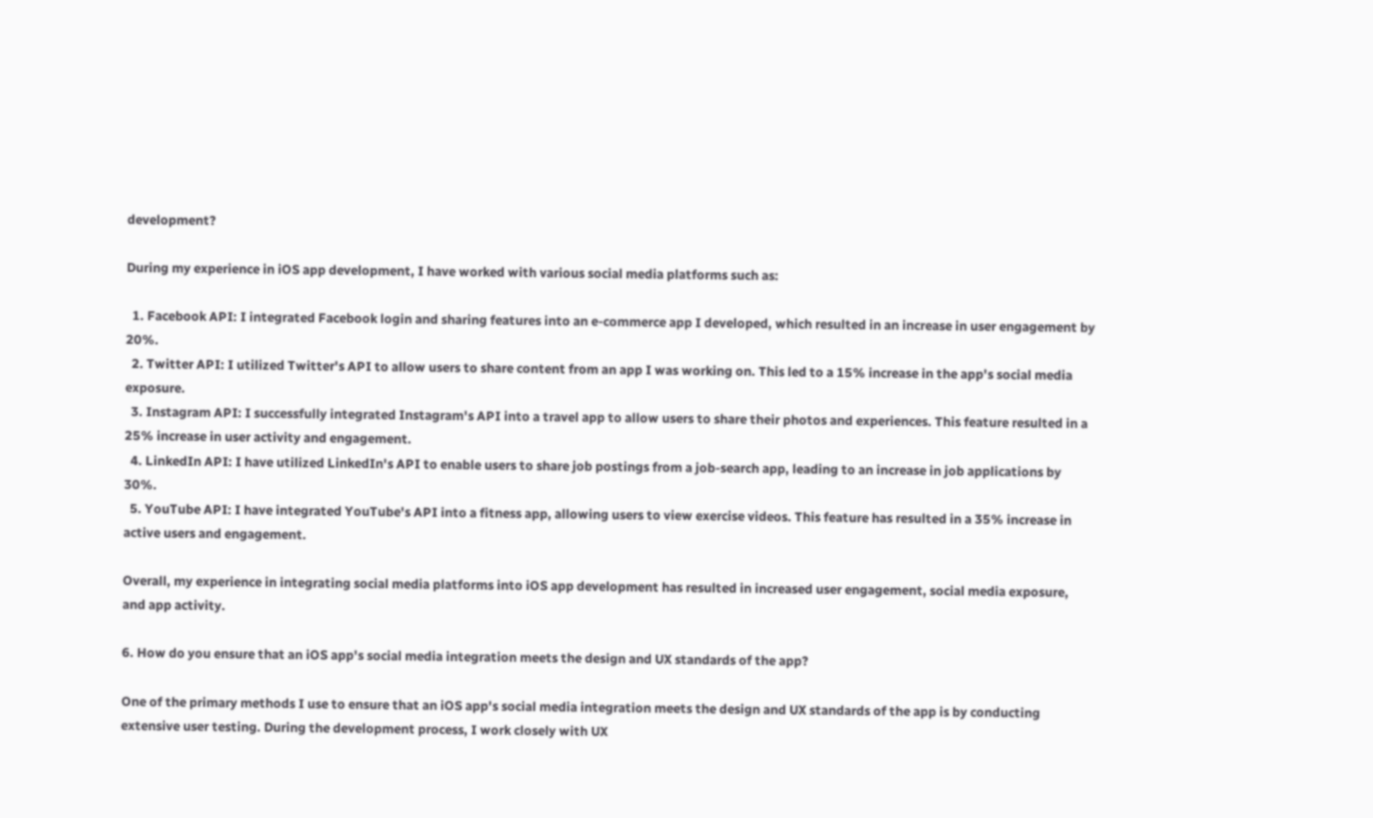development?

During my experience in iOS app development, I have worked with various social media platforms such as:

  1. Facebook API: I integrated Facebook login and sharing features into an e-commerce app I developed, which resulted in an increase in user engagement by 20%.
  2. Twitter API: I utilized Twitter's API to allow users to share content from an app I was working on. This led to a 15% increase in the app's social media exposure.
  3. Instagram API: I successfully integrated Instagram's API into a travel app to allow users to share their photos and experiences. This feature resulted in a 25% increase in user activity and engagement.
  4. LinkedIn API: I have utilized LinkedIn's API to enable users to share job postings from a job-search app, leading to an increase in job applications by 30%.
  5. YouTube API: I have integrated YouTube's API into a fitness app, allowing users to view exercise videos. This feature has resulted in a 35% increase in active users and engagement.

Overall, my experience in integrating social media platforms into iOS app development has resulted in increased user engagement, social media exposure, and app activity.

6. How do you ensure that an iOS app's social media integration meets the design and UX standards of the app?

One of the primary methods I use to ensure that an iOS app's social media integration meets the design and UX standards of the app is by conducting extensive user testing. During the development process, I work closely with UX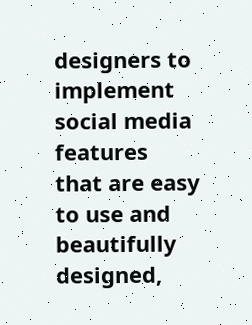designers to implement social media features that are easy to use and beautifully designed,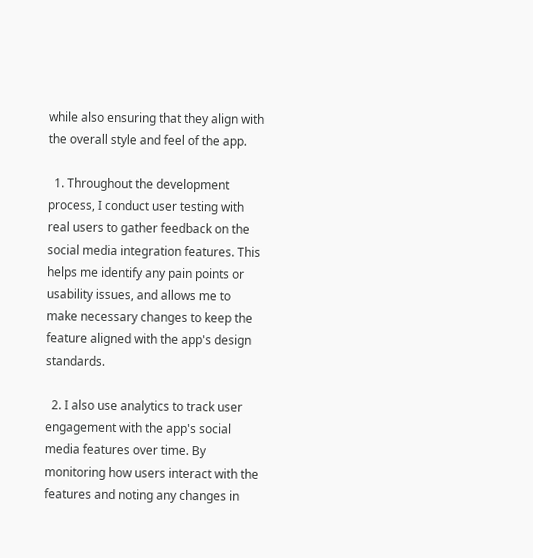while also ensuring that they align with the overall style and feel of the app.

  1. Throughout the development process, I conduct user testing with real users to gather feedback on the social media integration features. This helps me identify any pain points or usability issues, and allows me to make necessary changes to keep the feature aligned with the app's design standards.

  2. I also use analytics to track user engagement with the app's social media features over time. By monitoring how users interact with the features and noting any changes in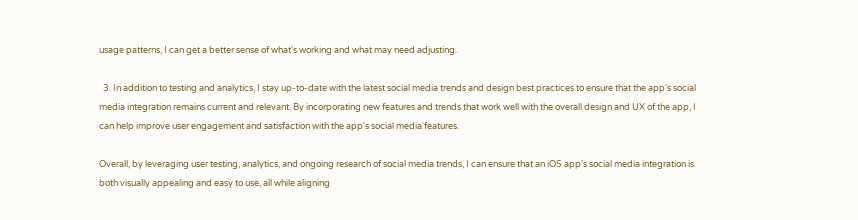usage patterns, I can get a better sense of what's working and what may need adjusting.

  3. In addition to testing and analytics, I stay up-to-date with the latest social media trends and design best practices to ensure that the app's social media integration remains current and relevant. By incorporating new features and trends that work well with the overall design and UX of the app, I can help improve user engagement and satisfaction with the app's social media features.

Overall, by leveraging user testing, analytics, and ongoing research of social media trends, I can ensure that an iOS app's social media integration is both visually appealing and easy to use, all while aligning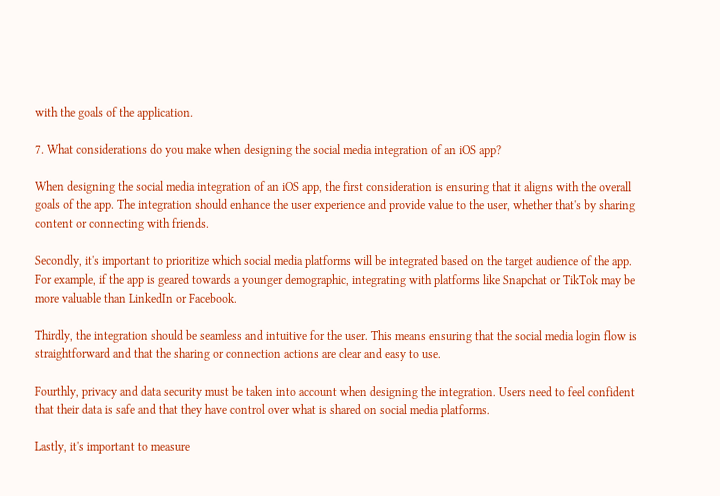with the goals of the application.

7. What considerations do you make when designing the social media integration of an iOS app?

When designing the social media integration of an iOS app, the first consideration is ensuring that it aligns with the overall goals of the app. The integration should enhance the user experience and provide value to the user, whether that's by sharing content or connecting with friends.

Secondly, it's important to prioritize which social media platforms will be integrated based on the target audience of the app. For example, if the app is geared towards a younger demographic, integrating with platforms like Snapchat or TikTok may be more valuable than LinkedIn or Facebook.

Thirdly, the integration should be seamless and intuitive for the user. This means ensuring that the social media login flow is straightforward and that the sharing or connection actions are clear and easy to use.

Fourthly, privacy and data security must be taken into account when designing the integration. Users need to feel confident that their data is safe and that they have control over what is shared on social media platforms.

Lastly, it's important to measure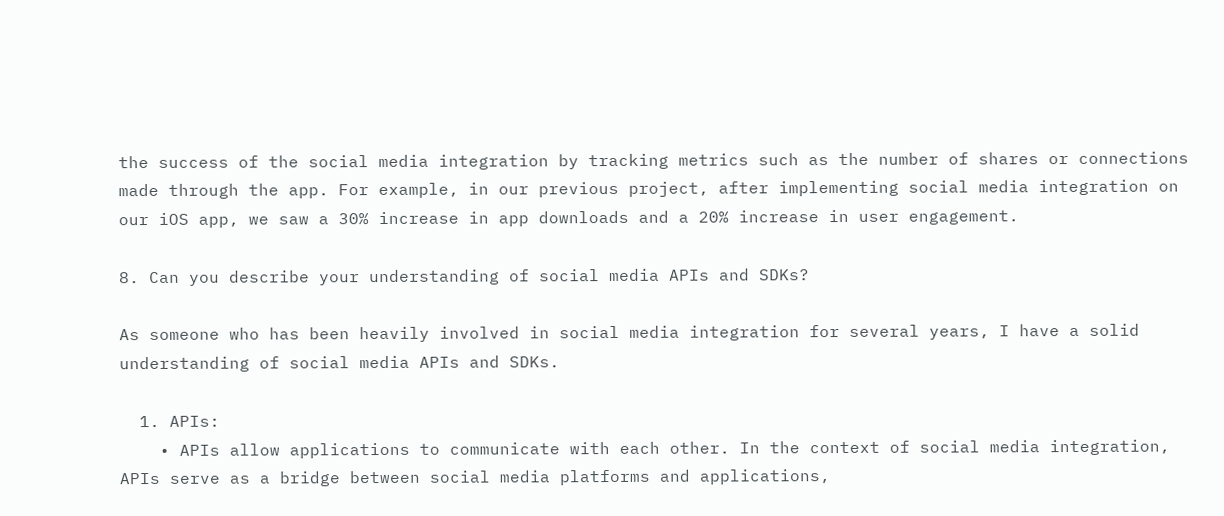the success of the social media integration by tracking metrics such as the number of shares or connections made through the app. For example, in our previous project, after implementing social media integration on our iOS app, we saw a 30% increase in app downloads and a 20% increase in user engagement.

8. Can you describe your understanding of social media APIs and SDKs?

As someone who has been heavily involved in social media integration for several years, I have a solid understanding of social media APIs and SDKs.

  1. APIs:
    • APIs allow applications to communicate with each other. In the context of social media integration, APIs serve as a bridge between social media platforms and applications,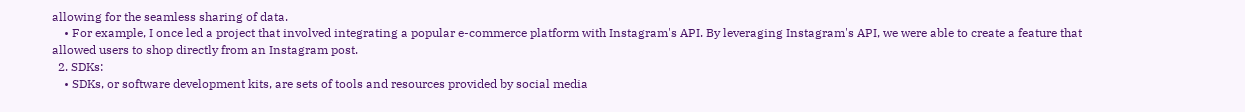allowing for the seamless sharing of data.
    • For example, I once led a project that involved integrating a popular e-commerce platform with Instagram's API. By leveraging Instagram's API, we were able to create a feature that allowed users to shop directly from an Instagram post.
  2. SDKs:
    • SDKs, or software development kits, are sets of tools and resources provided by social media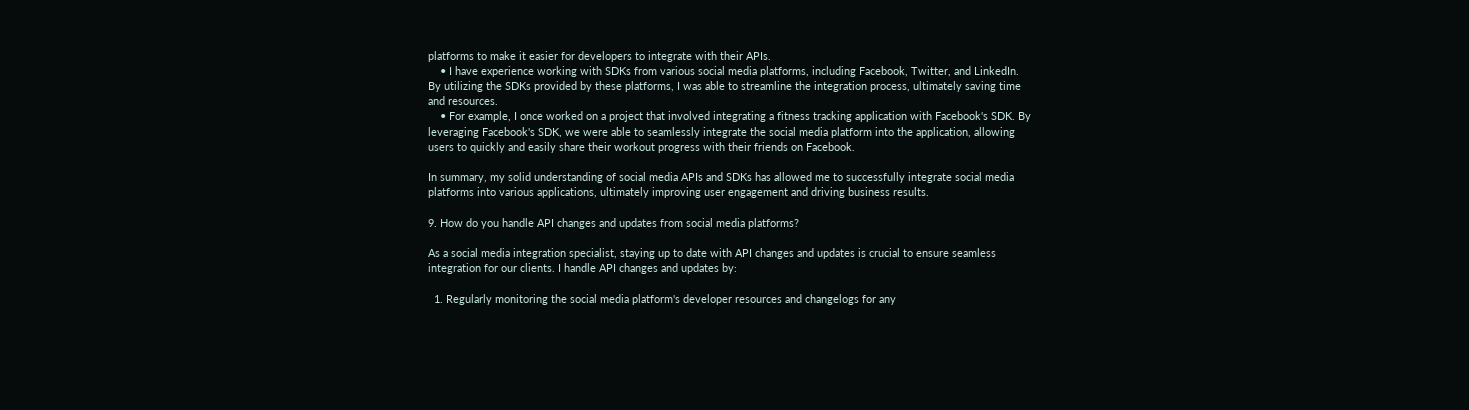platforms to make it easier for developers to integrate with their APIs.
    • I have experience working with SDKs from various social media platforms, including Facebook, Twitter, and LinkedIn. By utilizing the SDKs provided by these platforms, I was able to streamline the integration process, ultimately saving time and resources.
    • For example, I once worked on a project that involved integrating a fitness tracking application with Facebook's SDK. By leveraging Facebook's SDK, we were able to seamlessly integrate the social media platform into the application, allowing users to quickly and easily share their workout progress with their friends on Facebook.

In summary, my solid understanding of social media APIs and SDKs has allowed me to successfully integrate social media platforms into various applications, ultimately improving user engagement and driving business results.

9. How do you handle API changes and updates from social media platforms?

As a social media integration specialist, staying up to date with API changes and updates is crucial to ensure seamless integration for our clients. I handle API changes and updates by:

  1. Regularly monitoring the social media platform's developer resources and changelogs for any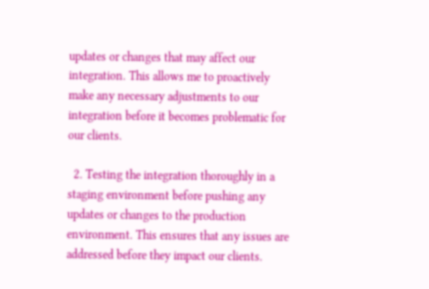updates or changes that may affect our integration. This allows me to proactively make any necessary adjustments to our integration before it becomes problematic for our clients.

  2. Testing the integration thoroughly in a staging environment before pushing any updates or changes to the production environment. This ensures that any issues are addressed before they impact our clients.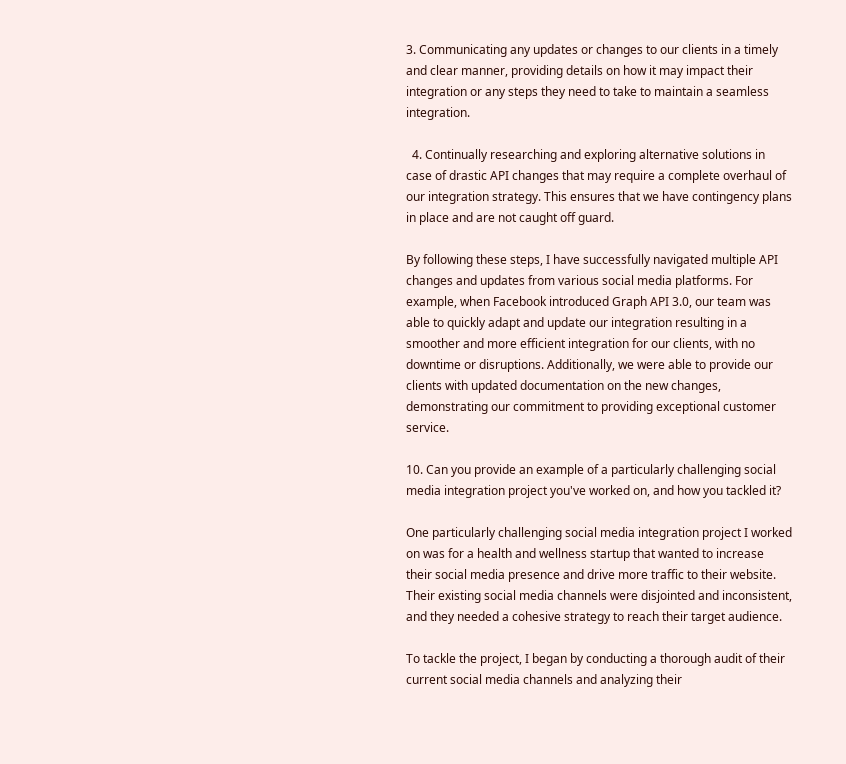3. Communicating any updates or changes to our clients in a timely and clear manner, providing details on how it may impact their integration or any steps they need to take to maintain a seamless integration.

  4. Continually researching and exploring alternative solutions in case of drastic API changes that may require a complete overhaul of our integration strategy. This ensures that we have contingency plans in place and are not caught off guard.

By following these steps, I have successfully navigated multiple API changes and updates from various social media platforms. For example, when Facebook introduced Graph API 3.0, our team was able to quickly adapt and update our integration resulting in a smoother and more efficient integration for our clients, with no downtime or disruptions. Additionally, we were able to provide our clients with updated documentation on the new changes, demonstrating our commitment to providing exceptional customer service.

10. Can you provide an example of a particularly challenging social media integration project you've worked on, and how you tackled it?

One particularly challenging social media integration project I worked on was for a health and wellness startup that wanted to increase their social media presence and drive more traffic to their website. Their existing social media channels were disjointed and inconsistent, and they needed a cohesive strategy to reach their target audience.

To tackle the project, I began by conducting a thorough audit of their current social media channels and analyzing their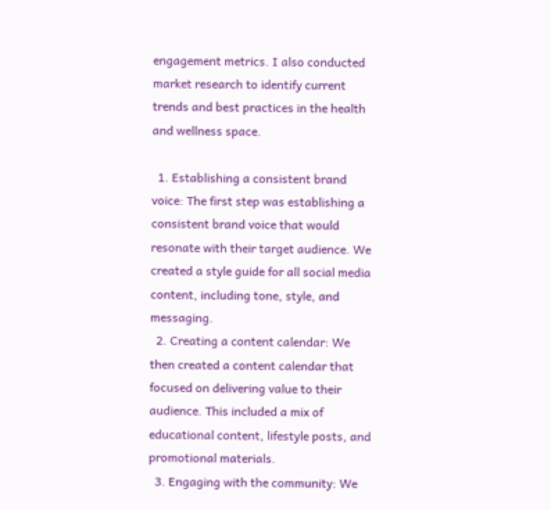engagement metrics. I also conducted market research to identify current trends and best practices in the health and wellness space.

  1. Establishing a consistent brand voice: The first step was establishing a consistent brand voice that would resonate with their target audience. We created a style guide for all social media content, including tone, style, and messaging.
  2. Creating a content calendar: We then created a content calendar that focused on delivering value to their audience. This included a mix of educational content, lifestyle posts, and promotional materials.
  3. Engaging with the community: We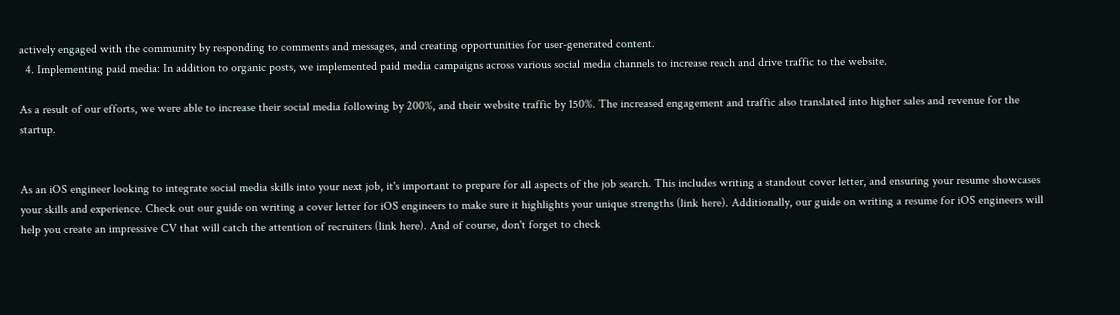actively engaged with the community by responding to comments and messages, and creating opportunities for user-generated content.
  4. Implementing paid media: In addition to organic posts, we implemented paid media campaigns across various social media channels to increase reach and drive traffic to the website.

As a result of our efforts, we were able to increase their social media following by 200%, and their website traffic by 150%. The increased engagement and traffic also translated into higher sales and revenue for the startup.


As an iOS engineer looking to integrate social media skills into your next job, it's important to prepare for all aspects of the job search. This includes writing a standout cover letter, and ensuring your resume showcases your skills and experience. Check out our guide on writing a cover letter for iOS engineers to make sure it highlights your unique strengths (link here). Additionally, our guide on writing a resume for iOS engineers will help you create an impressive CV that will catch the attention of recruiters (link here). And of course, don't forget to check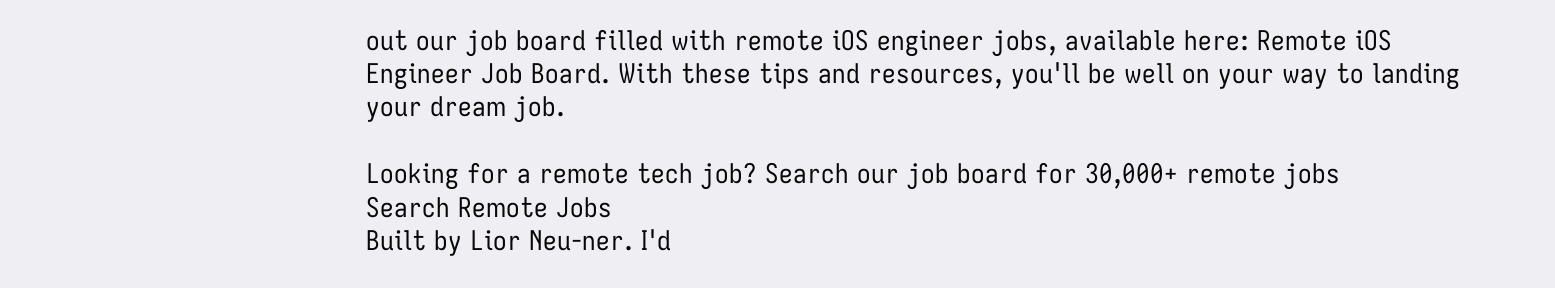out our job board filled with remote iOS engineer jobs, available here: Remote iOS Engineer Job Board. With these tips and resources, you'll be well on your way to landing your dream job.

Looking for a remote tech job? Search our job board for 30,000+ remote jobs
Search Remote Jobs
Built by Lior Neu-ner. I'd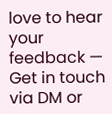love to hear your feedback — Get in touch via DM or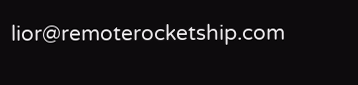lior@remoterocketship.com